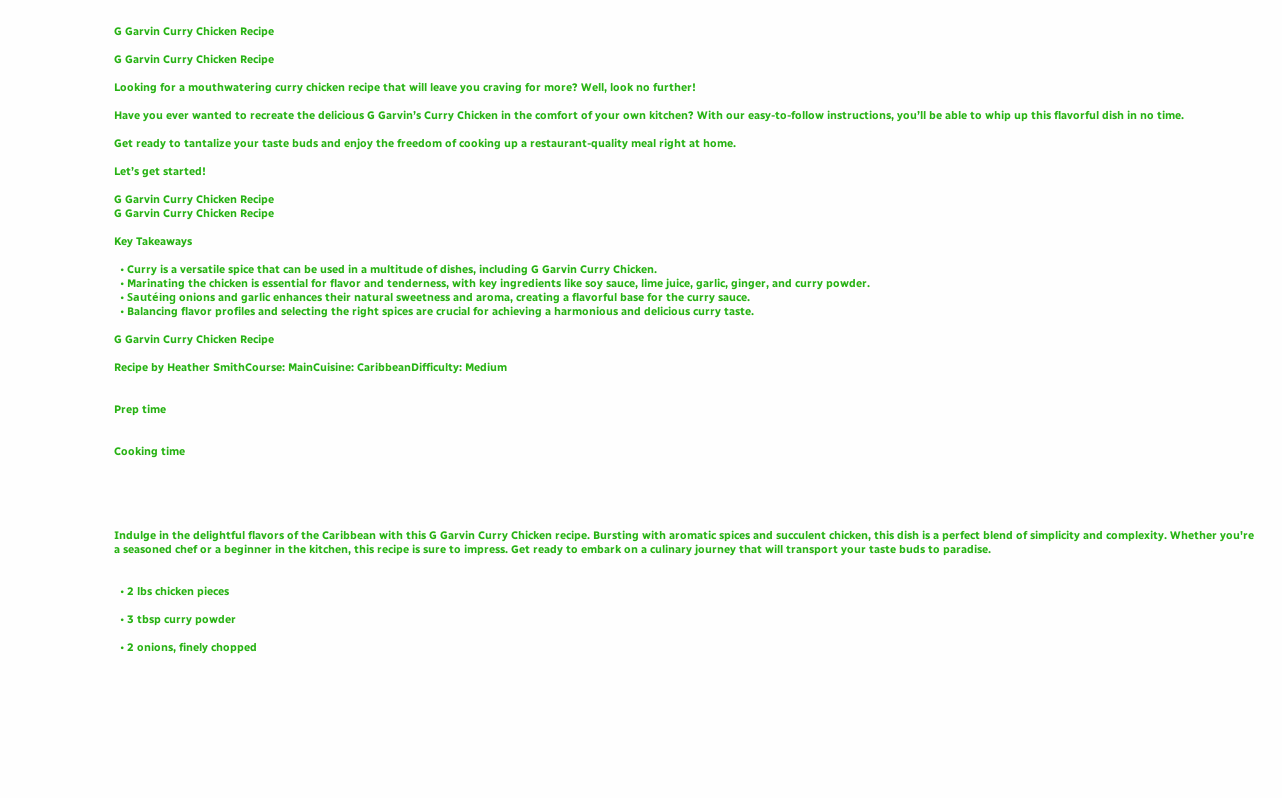G Garvin Curry Chicken Recipe

G Garvin Curry Chicken Recipe

Looking for a mouthwatering curry chicken recipe that will leave you craving for more? Well, look no further!

Have you ever wanted to recreate the delicious G Garvin’s Curry Chicken in the comfort of your own kitchen? With our easy-to-follow instructions, you’ll be able to whip up this flavorful dish in no time.

Get ready to tantalize your taste buds and enjoy the freedom of cooking up a restaurant-quality meal right at home.

Let’s get started!

G Garvin Curry Chicken Recipe
G Garvin Curry Chicken Recipe

Key Takeaways

  • Curry is a versatile spice that can be used in a multitude of dishes, including G Garvin Curry Chicken.
  • Marinating the chicken is essential for flavor and tenderness, with key ingredients like soy sauce, lime juice, garlic, ginger, and curry powder.
  • Sautéing onions and garlic enhances their natural sweetness and aroma, creating a flavorful base for the curry sauce.
  • Balancing flavor profiles and selecting the right spices are crucial for achieving a harmonious and delicious curry taste.

G Garvin Curry Chicken Recipe

Recipe by Heather SmithCourse: MainCuisine: CaribbeanDifficulty: Medium


Prep time


Cooking time





Indulge in the delightful flavors of the Caribbean with this G Garvin Curry Chicken recipe. Bursting with aromatic spices and succulent chicken, this dish is a perfect blend of simplicity and complexity. Whether you're a seasoned chef or a beginner in the kitchen, this recipe is sure to impress. Get ready to embark on a culinary journey that will transport your taste buds to paradise.


  • 2 lbs chicken pieces

  • 3 tbsp curry powder

  • 2 onions, finely chopped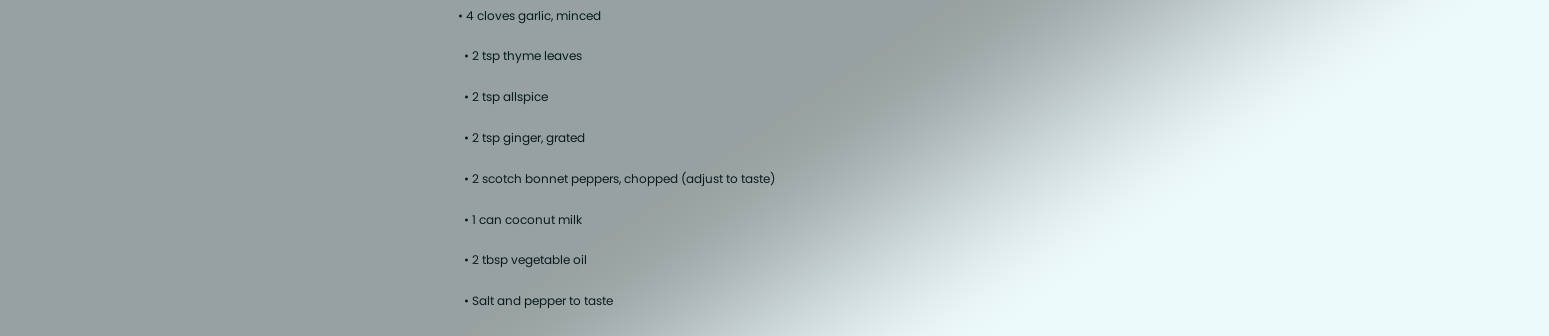• 4 cloves garlic, minced

  • 2 tsp thyme leaves

  • 2 tsp allspice

  • 2 tsp ginger, grated

  • 2 scotch bonnet peppers, chopped (adjust to taste)

  • 1 can coconut milk

  • 2 tbsp vegetable oil

  • Salt and pepper to taste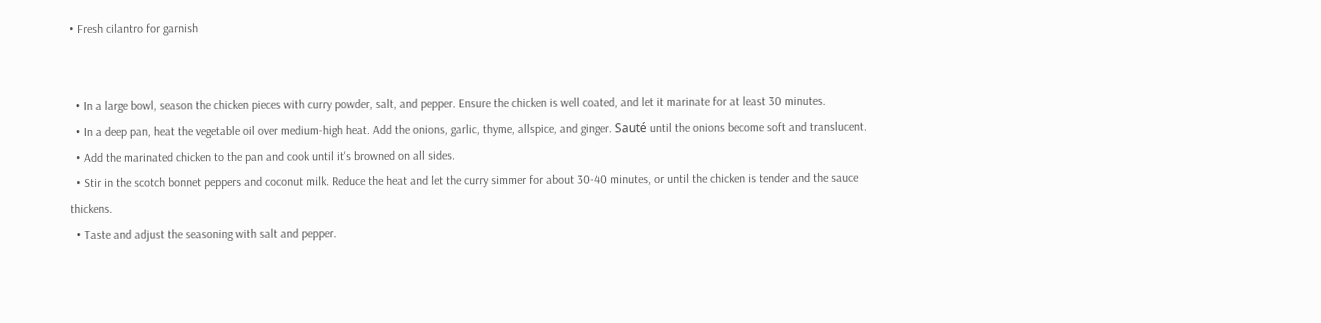• Fresh cilantro for garnish


  • In a large bowl, season the chicken pieces with curry powder, salt, and pepper. Ensure the chicken is well coated, and let it marinate for at least 30 minutes.
  • In a deep pan, heat the vegetable oil over medium-high heat. Add the onions, garlic, thyme, allspice, and ginger. Sauté until the onions become soft and translucent.
  • Add the marinated chicken to the pan and cook until it's browned on all sides.
  • Stir in the scotch bonnet peppers and coconut milk. Reduce the heat and let the curry simmer for about 30-40 minutes, or until the chicken is tender and the sauce thickens.
  • Taste and adjust the seasoning with salt and pepper.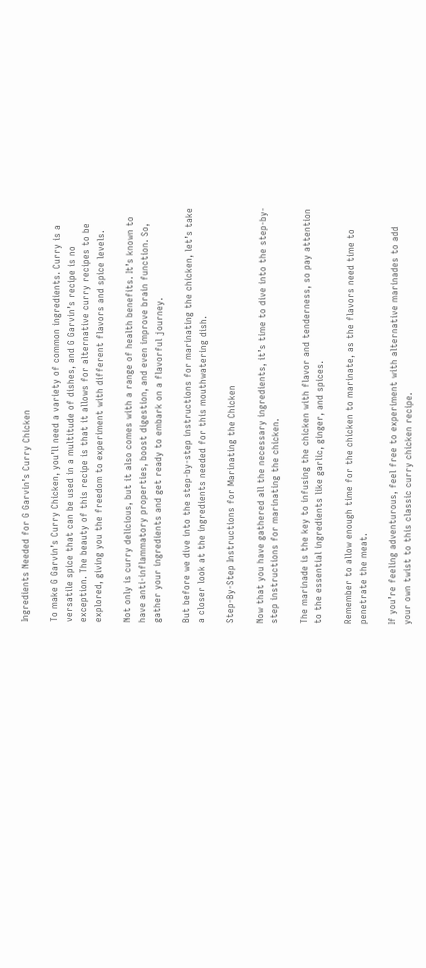Ingredients Needed for G Garvin’s Curry Chicken

To make G Garvin’s Curry Chicken, you’ll need a variety of common ingredients. Curry is a versatile spice that can be used in a multitude of dishes, and G Garvin’s recipe is no exception. The beauty of this recipe is that it allows for alternative curry recipes to be explored, giving you the freedom to experiment with different flavors and spice levels.

Not only is curry delicious, but it also comes with a range of health benefits. It’s known to have anti-inflammatory properties, boost digestion, and even improve brain function. So, gather your ingredients and get ready to embark on a flavorful journey.

But before we dive into the step-by-step instructions for marinating the chicken, let’s take a closer look at the ingredients needed for this mouthwatering dish.

Step-By-Step Instructions for Marinating the Chicken

Now that you have gathered all the necessary ingredients, it’s time to dive into the step-by-step instructions for marinating the chicken.

The marinade is the key to infusing the chicken with flavor and tenderness, so pay attention to the essential ingredients like garlic, ginger, and spices.

Remember to allow enough time for the chicken to marinate, as the flavors need time to penetrate the meat.

If you’re feeling adventurous, feel free to experiment with alternative marinades to add your own twist to this classic curry chicken recipe.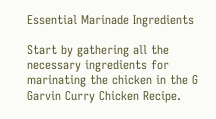Essential Marinade Ingredients

Start by gathering all the necessary ingredients for marinating the chicken in the G Garvin Curry Chicken Recipe.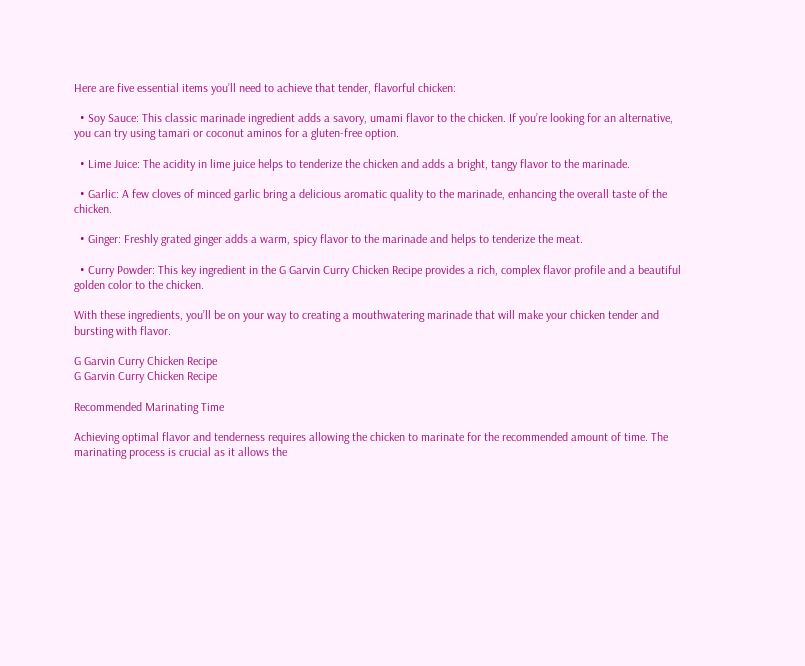Here are five essential items you’ll need to achieve that tender, flavorful chicken:

  • Soy Sauce: This classic marinade ingredient adds a savory, umami flavor to the chicken. If you’re looking for an alternative, you can try using tamari or coconut aminos for a gluten-free option.

  • Lime Juice: The acidity in lime juice helps to tenderize the chicken and adds a bright, tangy flavor to the marinade.

  • Garlic: A few cloves of minced garlic bring a delicious aromatic quality to the marinade, enhancing the overall taste of the chicken.

  • Ginger: Freshly grated ginger adds a warm, spicy flavor to the marinade and helps to tenderize the meat.

  • Curry Powder: This key ingredient in the G Garvin Curry Chicken Recipe provides a rich, complex flavor profile and a beautiful golden color to the chicken.

With these ingredients, you’ll be on your way to creating a mouthwatering marinade that will make your chicken tender and bursting with flavor.

G Garvin Curry Chicken Recipe
G Garvin Curry Chicken Recipe

Recommended Marinating Time

Achieving optimal flavor and tenderness requires allowing the chicken to marinate for the recommended amount of time. The marinating process is crucial as it allows the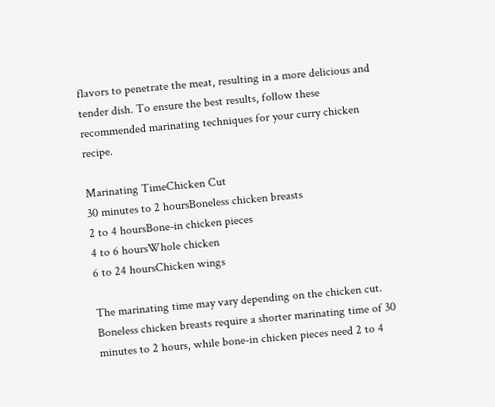flavors to penetrate the meat, resulting in a more delicious and tender dish. To ensure the best results, follow these recommended marinating techniques for your curry chicken recipe.

Marinating TimeChicken Cut
30 minutes to 2 hoursBoneless chicken breasts
2 to 4 hoursBone-in chicken pieces
4 to 6 hoursWhole chicken
6 to 24 hoursChicken wings

The marinating time may vary depending on the chicken cut. Boneless chicken breasts require a shorter marinating time of 30 minutes to 2 hours, while bone-in chicken pieces need 2 to 4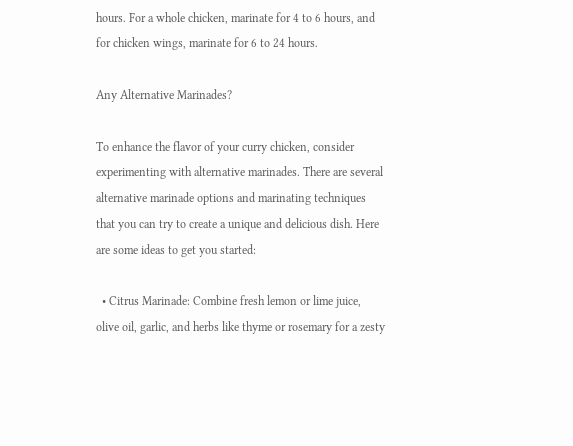hours. For a whole chicken, marinate for 4 to 6 hours, and for chicken wings, marinate for 6 to 24 hours.

Any Alternative Marinades?

To enhance the flavor of your curry chicken, consider experimenting with alternative marinades. There are several alternative marinade options and marinating techniques that you can try to create a unique and delicious dish. Here are some ideas to get you started:

  • Citrus Marinade: Combine fresh lemon or lime juice, olive oil, garlic, and herbs like thyme or rosemary for a zesty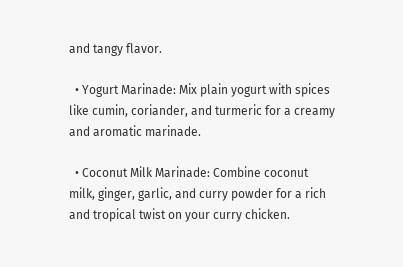and tangy flavor.

  • Yogurt Marinade: Mix plain yogurt with spices like cumin, coriander, and turmeric for a creamy and aromatic marinade.

  • Coconut Milk Marinade: Combine coconut milk, ginger, garlic, and curry powder for a rich and tropical twist on your curry chicken.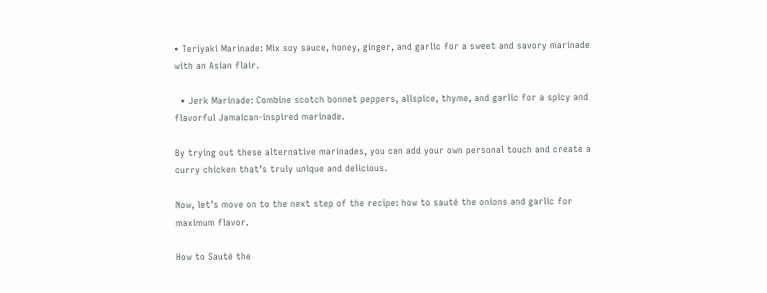• Teriyaki Marinade: Mix soy sauce, honey, ginger, and garlic for a sweet and savory marinade with an Asian flair.

  • Jerk Marinade: Combine scotch bonnet peppers, allspice, thyme, and garlic for a spicy and flavorful Jamaican-inspired marinade.

By trying out these alternative marinades, you can add your own personal touch and create a curry chicken that’s truly unique and delicious.

Now, let’s move on to the next step of the recipe: how to sauté the onions and garlic for maximum flavor.

How to Sauté the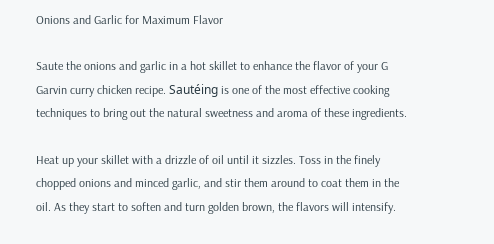Onions and Garlic for Maximum Flavor

Saute the onions and garlic in a hot skillet to enhance the flavor of your G Garvin curry chicken recipe. Sautéing is one of the most effective cooking techniques to bring out the natural sweetness and aroma of these ingredients.

Heat up your skillet with a drizzle of oil until it sizzles. Toss in the finely chopped onions and minced garlic, and stir them around to coat them in the oil. As they start to soften and turn golden brown, the flavors will intensify.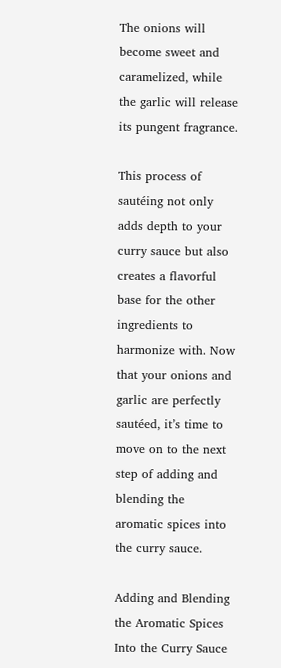The onions will become sweet and caramelized, while the garlic will release its pungent fragrance.

This process of sautéing not only adds depth to your curry sauce but also creates a flavorful base for the other ingredients to harmonize with. Now that your onions and garlic are perfectly sautéed, it’s time to move on to the next step of adding and blending the aromatic spices into the curry sauce.

Adding and Blending the Aromatic Spices Into the Curry Sauce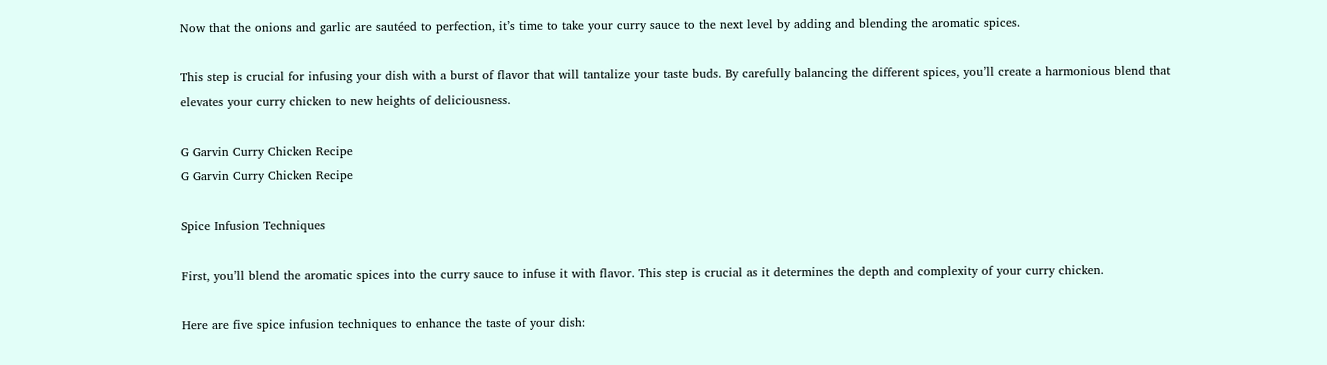Now that the onions and garlic are sautéed to perfection, it’s time to take your curry sauce to the next level by adding and blending the aromatic spices.

This step is crucial for infusing your dish with a burst of flavor that will tantalize your taste buds. By carefully balancing the different spices, you’ll create a harmonious blend that elevates your curry chicken to new heights of deliciousness.

G Garvin Curry Chicken Recipe
G Garvin Curry Chicken Recipe

Spice Infusion Techniques

First, you’ll blend the aromatic spices into the curry sauce to infuse it with flavor. This step is crucial as it determines the depth and complexity of your curry chicken.

Here are five spice infusion techniques to enhance the taste of your dish: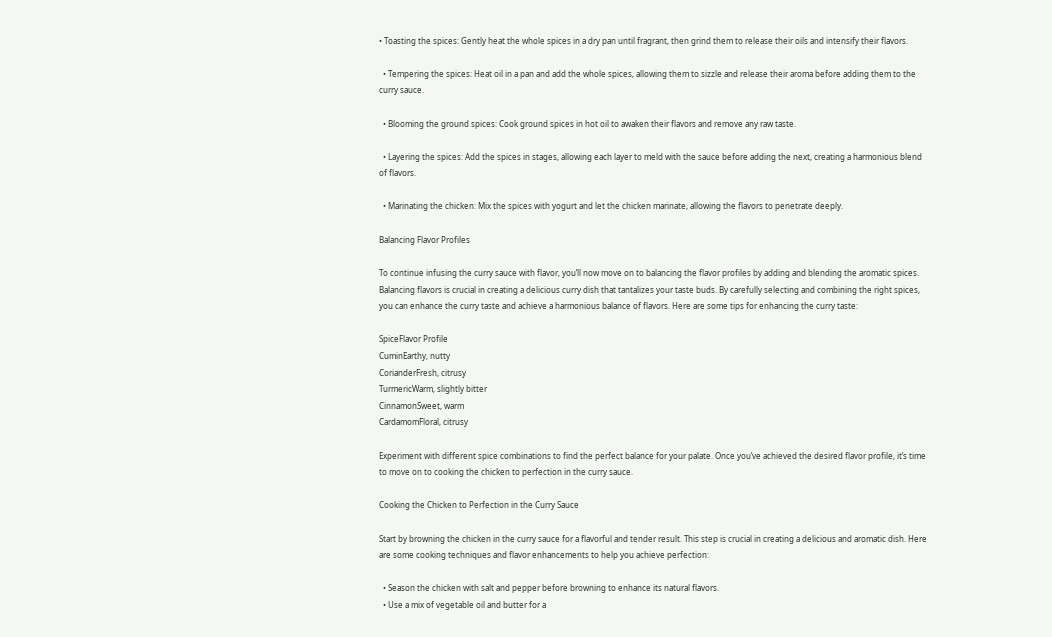• Toasting the spices: Gently heat the whole spices in a dry pan until fragrant, then grind them to release their oils and intensify their flavors.

  • Tempering the spices: Heat oil in a pan and add the whole spices, allowing them to sizzle and release their aroma before adding them to the curry sauce.

  • Blooming the ground spices: Cook ground spices in hot oil to awaken their flavors and remove any raw taste.

  • Layering the spices: Add the spices in stages, allowing each layer to meld with the sauce before adding the next, creating a harmonious blend of flavors.

  • Marinating the chicken: Mix the spices with yogurt and let the chicken marinate, allowing the flavors to penetrate deeply.

Balancing Flavor Profiles

To continue infusing the curry sauce with flavor, you’ll now move on to balancing the flavor profiles by adding and blending the aromatic spices. Balancing flavors is crucial in creating a delicious curry dish that tantalizes your taste buds. By carefully selecting and combining the right spices, you can enhance the curry taste and achieve a harmonious balance of flavors. Here are some tips for enhancing the curry taste:

SpiceFlavor Profile
CuminEarthy, nutty
CorianderFresh, citrusy
TurmericWarm, slightly bitter
CinnamonSweet, warm
CardamomFloral, citrusy

Experiment with different spice combinations to find the perfect balance for your palate. Once you’ve achieved the desired flavor profile, it’s time to move on to cooking the chicken to perfection in the curry sauce.

Cooking the Chicken to Perfection in the Curry Sauce

Start by browning the chicken in the curry sauce for a flavorful and tender result. This step is crucial in creating a delicious and aromatic dish. Here are some cooking techniques and flavor enhancements to help you achieve perfection:

  • Season the chicken with salt and pepper before browning to enhance its natural flavors.
  • Use a mix of vegetable oil and butter for a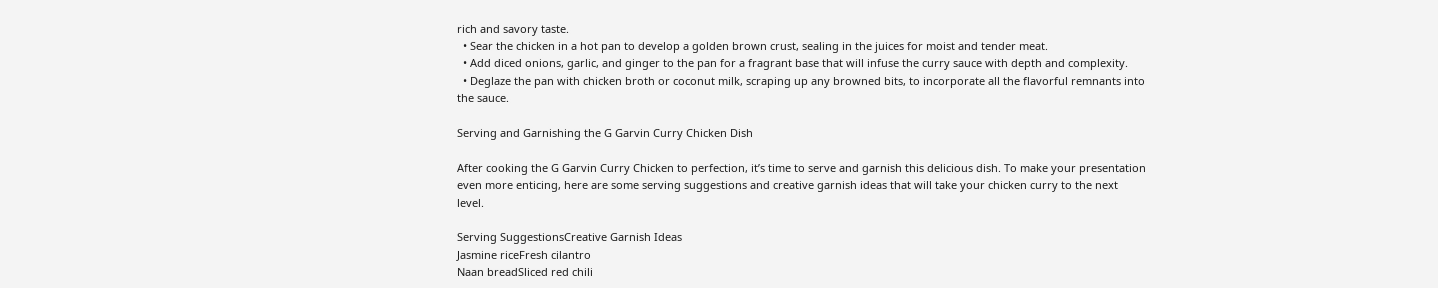rich and savory taste.
  • Sear the chicken in a hot pan to develop a golden brown crust, sealing in the juices for moist and tender meat.
  • Add diced onions, garlic, and ginger to the pan for a fragrant base that will infuse the curry sauce with depth and complexity.
  • Deglaze the pan with chicken broth or coconut milk, scraping up any browned bits, to incorporate all the flavorful remnants into the sauce.

Serving and Garnishing the G Garvin Curry Chicken Dish

After cooking the G Garvin Curry Chicken to perfection, it’s time to serve and garnish this delicious dish. To make your presentation even more enticing, here are some serving suggestions and creative garnish ideas that will take your chicken curry to the next level.

Serving SuggestionsCreative Garnish Ideas
Jasmine riceFresh cilantro
Naan breadSliced red chili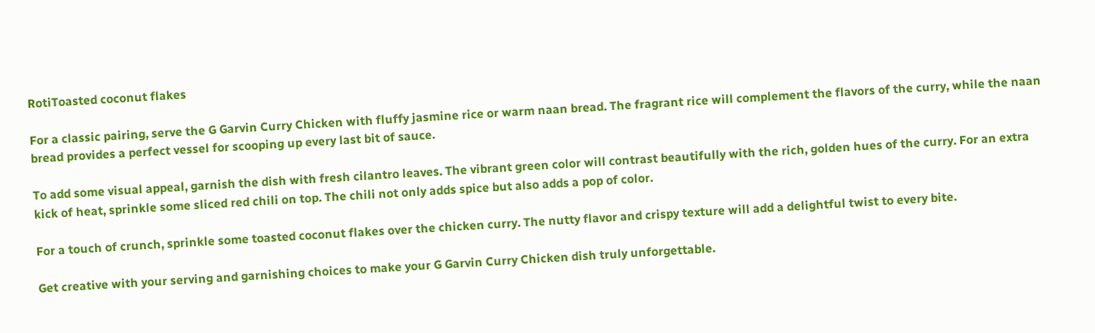RotiToasted coconut flakes

For a classic pairing, serve the G Garvin Curry Chicken with fluffy jasmine rice or warm naan bread. The fragrant rice will complement the flavors of the curry, while the naan bread provides a perfect vessel for scooping up every last bit of sauce.

To add some visual appeal, garnish the dish with fresh cilantro leaves. The vibrant green color will contrast beautifully with the rich, golden hues of the curry. For an extra kick of heat, sprinkle some sliced red chili on top. The chili not only adds spice but also adds a pop of color.

For a touch of crunch, sprinkle some toasted coconut flakes over the chicken curry. The nutty flavor and crispy texture will add a delightful twist to every bite.

Get creative with your serving and garnishing choices to make your G Garvin Curry Chicken dish truly unforgettable.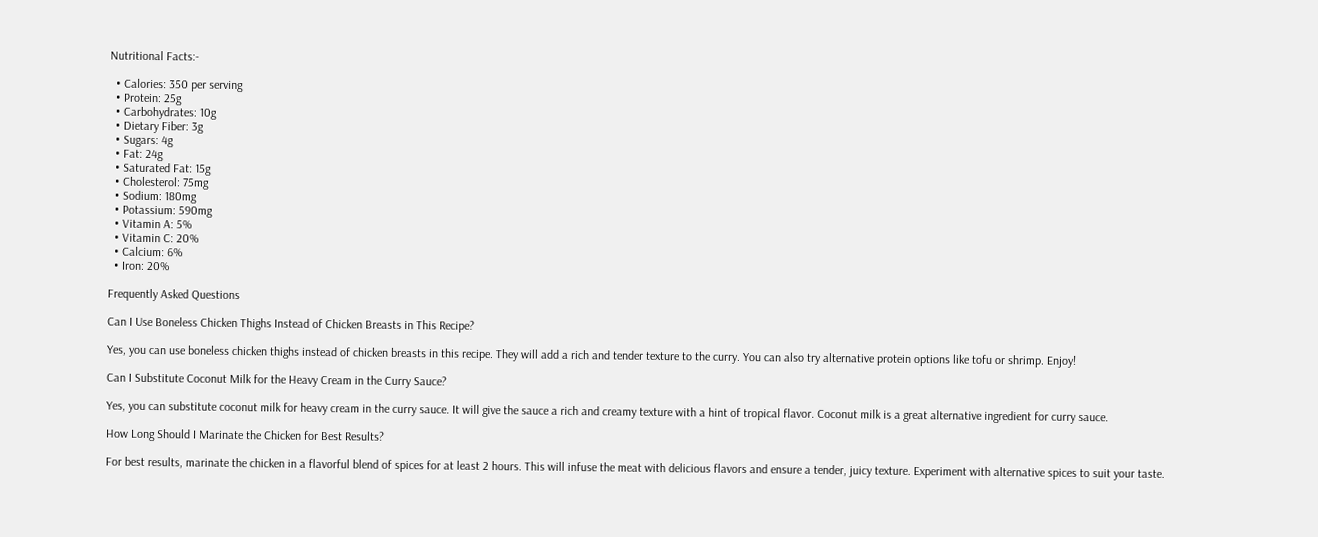Nutritional Facts:-

  • Calories: 350 per serving
  • Protein: 25g
  • Carbohydrates: 10g
  • Dietary Fiber: 3g
  • Sugars: 4g
  • Fat: 24g
  • Saturated Fat: 15g
  • Cholesterol: 75mg
  • Sodium: 180mg
  • Potassium: 590mg
  • Vitamin A: 5%
  • Vitamin C: 20%
  • Calcium: 6%
  • Iron: 20%

Frequently Asked Questions

Can I Use Boneless Chicken Thighs Instead of Chicken Breasts in This Recipe?

Yes, you can use boneless chicken thighs instead of chicken breasts in this recipe. They will add a rich and tender texture to the curry. You can also try alternative protein options like tofu or shrimp. Enjoy!

Can I Substitute Coconut Milk for the Heavy Cream in the Curry Sauce?

Yes, you can substitute coconut milk for heavy cream in the curry sauce. It will give the sauce a rich and creamy texture with a hint of tropical flavor. Coconut milk is a great alternative ingredient for curry sauce.

How Long Should I Marinate the Chicken for Best Results?

For best results, marinate the chicken in a flavorful blend of spices for at least 2 hours. This will infuse the meat with delicious flavors and ensure a tender, juicy texture. Experiment with alternative spices to suit your taste.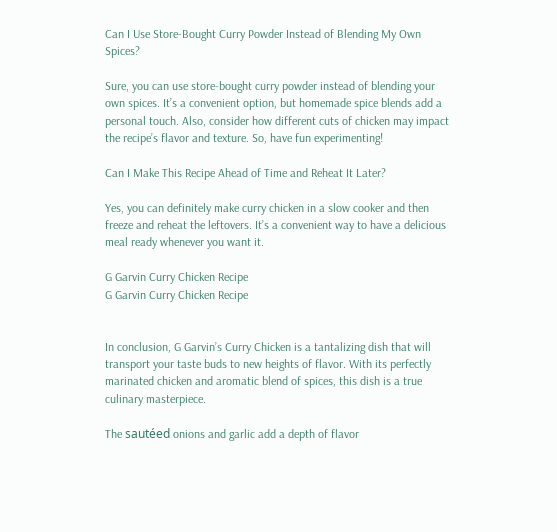Can I Use Store-Bought Curry Powder Instead of Blending My Own Spices?

Sure, you can use store-bought curry powder instead of blending your own spices. It’s a convenient option, but homemade spice blends add a personal touch. Also, consider how different cuts of chicken may impact the recipe’s flavor and texture. So, have fun experimenting!

Can I Make This Recipe Ahead of Time and Reheat It Later?

Yes, you can definitely make curry chicken in a slow cooker and then freeze and reheat the leftovers. It’s a convenient way to have a delicious meal ready whenever you want it.

G Garvin Curry Chicken Recipe
G Garvin Curry Chicken Recipe


In conclusion, G Garvin’s Curry Chicken is a tantalizing dish that will transport your taste buds to new heights of flavor. With its perfectly marinated chicken and aromatic blend of spices, this dish is a true culinary masterpiece.

The sautéed onions and garlic add a depth of flavor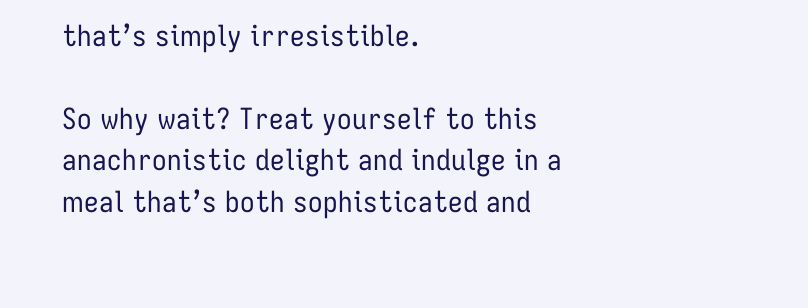that’s simply irresistible.

So why wait? Treat yourself to this anachronistic delight and indulge in a meal that’s both sophisticated and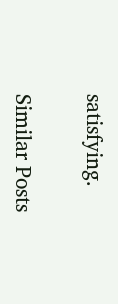satisfying.

Similar Posts